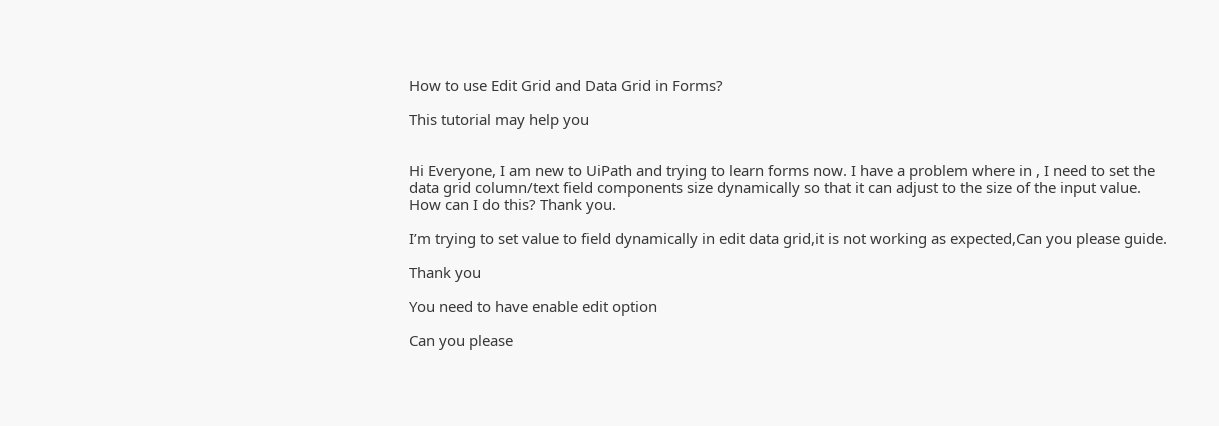How to use Edit Grid and Data Grid in Forms?

This tutorial may help you


Hi Everyone, I am new to UiPath and trying to learn forms now. I have a problem where in , I need to set the data grid column/text field components size dynamically so that it can adjust to the size of the input value. How can I do this? Thank you.

I’m trying to set value to field dynamically in edit data grid,it is not working as expected,Can you please guide.

Thank you

You need to have enable edit option

Can you please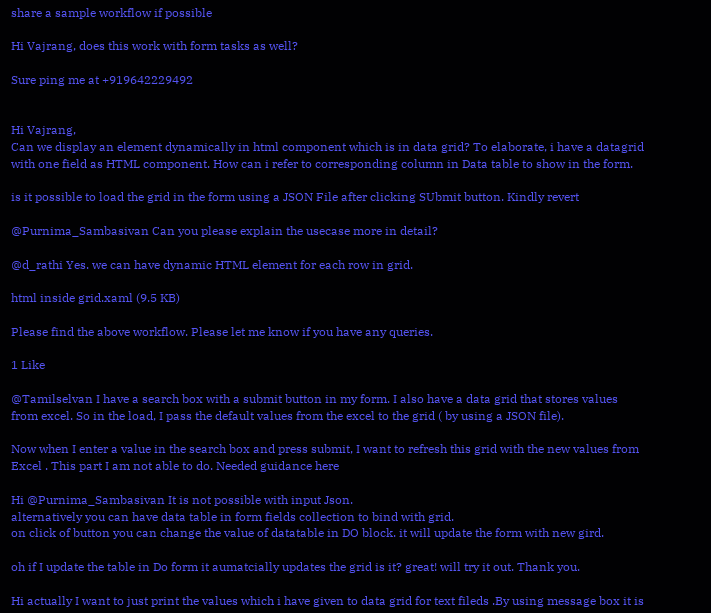share a sample workflow if possible

Hi Vajrang, does this work with form tasks as well?

Sure ping me at +919642229492


Hi Vajrang,
Can we display an element dynamically in html component which is in data grid? To elaborate, i have a datagrid with one field as HTML component. How can i refer to corresponding column in Data table to show in the form.

is it possible to load the grid in the form using a JSON File after clicking SUbmit button. Kindly revert

@Purnima_Sambasivan Can you please explain the usecase more in detail?

@d_rathi Yes. we can have dynamic HTML element for each row in grid.

html inside grid.xaml (9.5 KB)

Please find the above workflow. Please let me know if you have any queries.

1 Like

@Tamilselvan I have a search box with a submit button in my form. I also have a data grid that stores values from excel. So in the load, I pass the default values from the excel to the grid ( by using a JSON file).

Now when I enter a value in the search box and press submit, I want to refresh this grid with the new values from Excel . This part I am not able to do. Needed guidance here

Hi @Purnima_Sambasivan It is not possible with input Json.
alternatively you can have data table in form fields collection to bind with grid.
on click of button you can change the value of datatable in DO block. it will update the form with new gird.

oh if I update the table in Do form it aumatcially updates the grid is it? great! will try it out. Thank you.

Hi actually I want to just print the values which i have given to data grid for text fileds .By using message box it is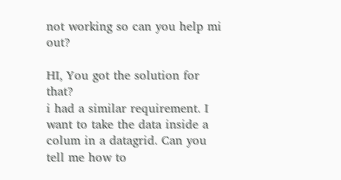not working so can you help mi out?

HI, You got the solution for that?
i had a similar requirement. I want to take the data inside a colum in a datagrid. Can you tell me how to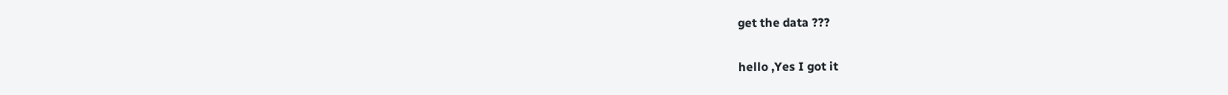get the data ???

hello ,Yes I got it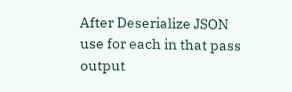After Deserialize JSON use for each in that pass output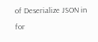of Deserialize JSON in for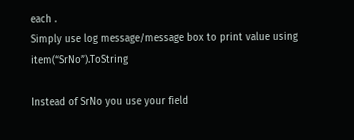each .
Simply use log message/message box to print value using item(“SrNo”).ToString

Instead of SrNo you use your field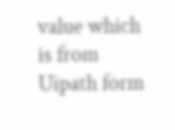value which is from Uipath form